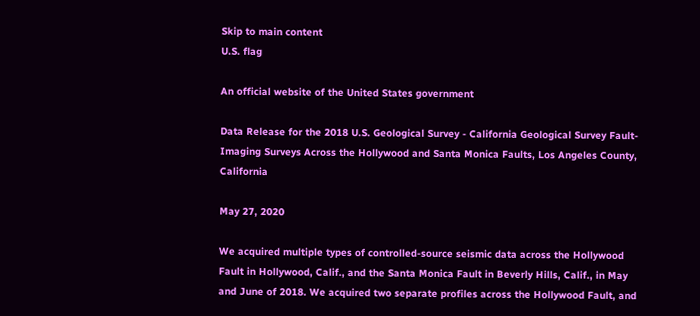Skip to main content
U.S. flag

An official website of the United States government

Data Release for the 2018 U.S. Geological Survey - California Geological Survey Fault-Imaging Surveys Across the Hollywood and Santa Monica Faults, Los Angeles County, California

May 27, 2020

We acquired multiple types of controlled-source seismic data across the Hollywood Fault in Hollywood, Calif., and the Santa Monica Fault in Beverly Hills, Calif., in May and June of 2018. We acquired two separate profiles across the Hollywood Fault, and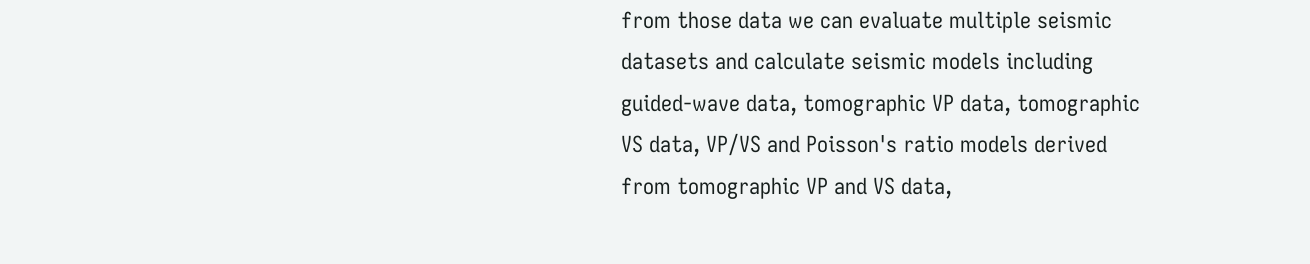from those data we can evaluate multiple seismic datasets and calculate seismic models including guided-wave data, tomographic VP data, tomographic VS data, VP/VS and Poisson's ratio models derived from tomographic VP and VS data,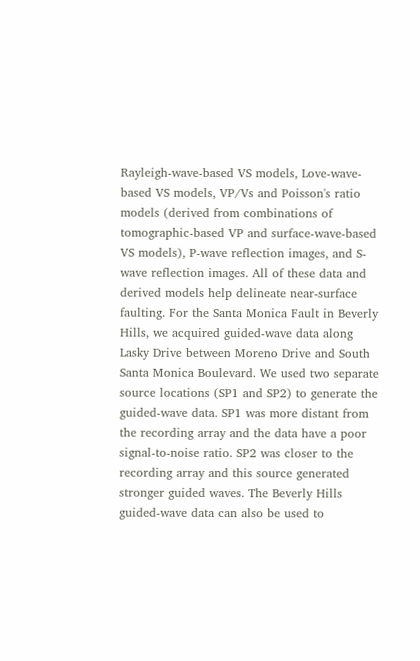Rayleigh-wave-based VS models, Love-wave-based VS models, VP/Vs and Poisson's ratio models (derived from combinations of tomographic-based VP and surface-wave-based VS models), P-wave reflection images, and S-wave reflection images. All of these data and derived models help delineate near-surface faulting. For the Santa Monica Fault in Beverly Hills, we acquired guided-wave data along Lasky Drive between Moreno Drive and South Santa Monica Boulevard. We used two separate source locations (SP1 and SP2) to generate the guided-wave data. SP1 was more distant from the recording array and the data have a poor signal-to-noise ratio. SP2 was closer to the recording array and this source generated stronger guided waves. The Beverly Hills guided-wave data can also be used to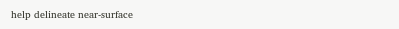help delineate near-surface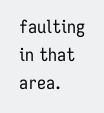faulting in that area.